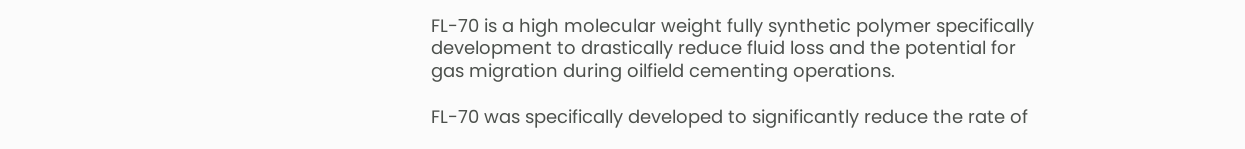FL-70 is a high molecular weight fully synthetic polymer specifically development to drastically reduce fluid loss and the potential for gas migration during oilfield cementing operations.

FL-70 was specifically developed to significantly reduce the rate of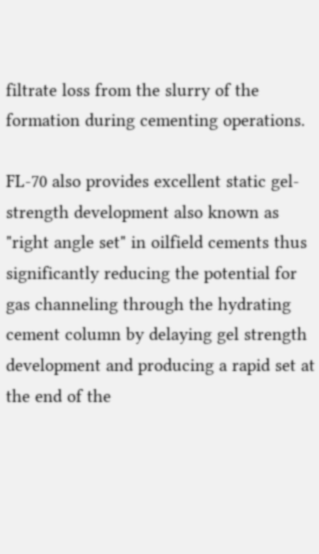filtrate loss from the slurry of the formation during cementing operations.

FL-70 also provides excellent static gel-strength development also known as "right angle set" in oilfield cements thus significantly reducing the potential for gas channeling through the hydrating cement column by delaying gel strength development and producing a rapid set at the end of the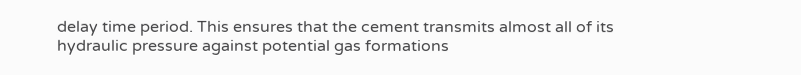delay time period. This ensures that the cement transmits almost all of its hydraulic pressure against potential gas formations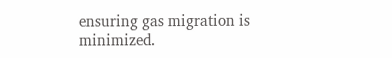ensuring gas migration is minimized.